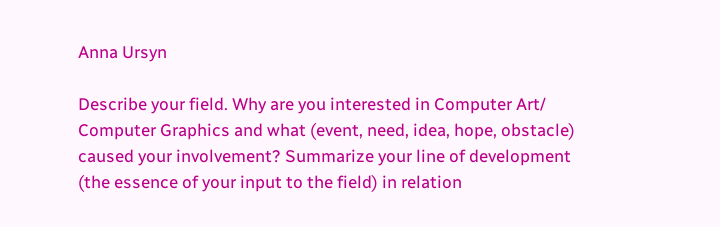Anna Ursyn

Describe your field. Why are you interested in Computer Art/ Computer Graphics and what (event, need, idea, hope, obstacle) caused your involvement? Summarize your line of development (the essence of your input to the field) in relation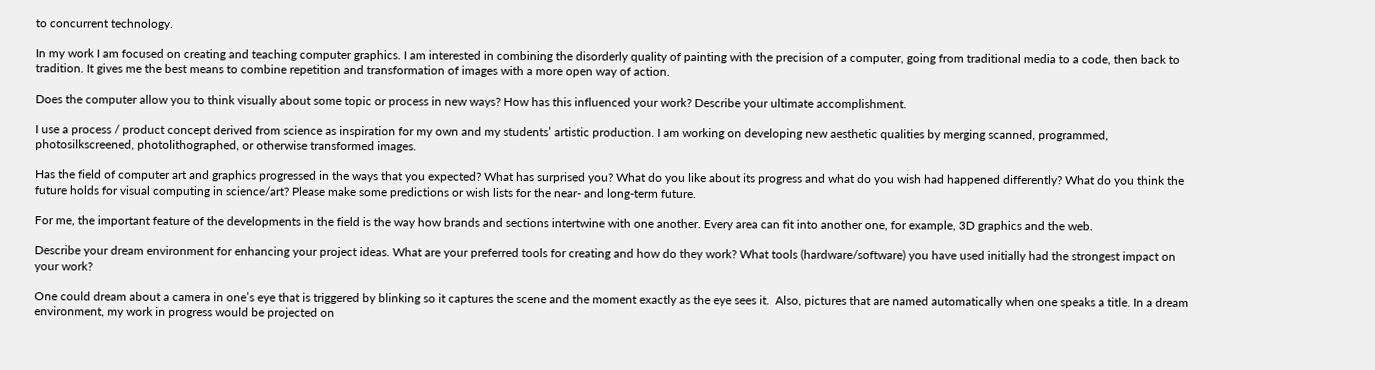to concurrent technology.

In my work I am focused on creating and teaching computer graphics. I am interested in combining the disorderly quality of painting with the precision of a computer, going from traditional media to a code, then back to tradition. It gives me the best means to combine repetition and transformation of images with a more open way of action.

Does the computer allow you to think visually about some topic or process in new ways? How has this influenced your work? Describe your ultimate accomplishment.

I use a process / product concept derived from science as inspiration for my own and my students’ artistic production. I am working on developing new aesthetic qualities by merging scanned, programmed, photosilkscreened, photolithographed, or otherwise transformed images.

Has the field of computer art and graphics progressed in the ways that you expected? What has surprised you? What do you like about its progress and what do you wish had happened differently? What do you think the future holds for visual computing in science/art? Please make some predictions or wish lists for the near- and long-term future.

For me, the important feature of the developments in the field is the way how brands and sections intertwine with one another. Every area can fit into another one, for example, 3D graphics and the web.

Describe your dream environment for enhancing your project ideas. What are your preferred tools for creating and how do they work? What tools (hardware/software) you have used initially had the strongest impact on your work?

One could dream about a camera in one’s eye that is triggered by blinking so it captures the scene and the moment exactly as the eye sees it.  Also, pictures that are named automatically when one speaks a title. In a dream environment, my work in progress would be projected on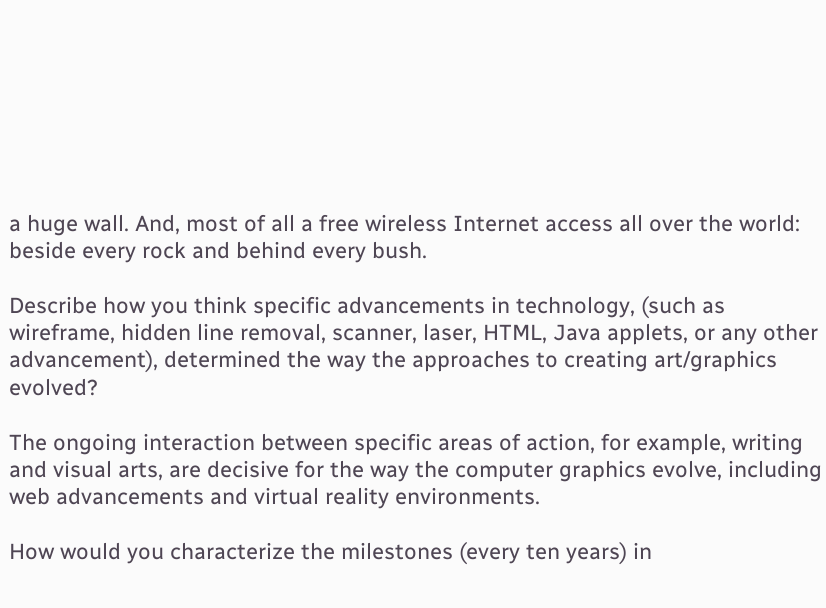a huge wall. And, most of all a free wireless Internet access all over the world: beside every rock and behind every bush.

Describe how you think specific advancements in technology, (such as wireframe, hidden line removal, scanner, laser, HTML, Java applets, or any other advancement), determined the way the approaches to creating art/graphics evolved?

The ongoing interaction between specific areas of action, for example, writing and visual arts, are decisive for the way the computer graphics evolve, including web advancements and virtual reality environments.

How would you characterize the milestones (every ten years) in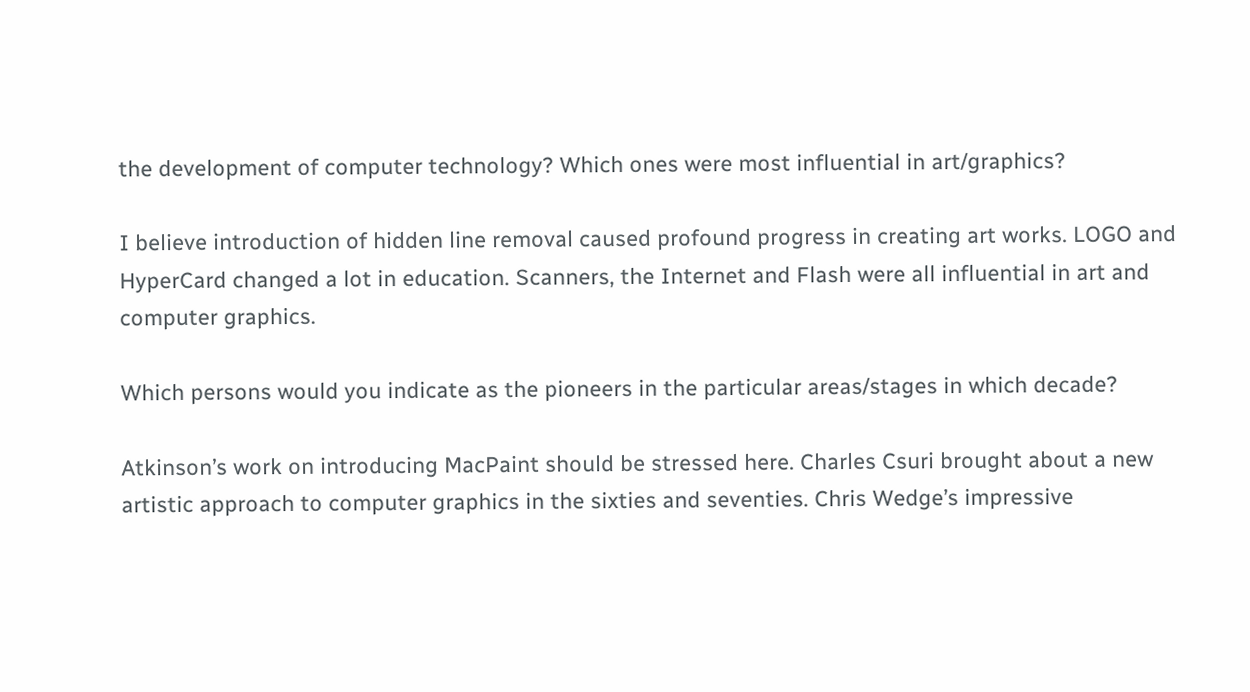the development of computer technology? Which ones were most influential in art/graphics?

I believe introduction of hidden line removal caused profound progress in creating art works. LOGO and HyperCard changed a lot in education. Scanners, the Internet and Flash were all influential in art and computer graphics.

Which persons would you indicate as the pioneers in the particular areas/stages in which decade?

Atkinson’s work on introducing MacPaint should be stressed here. Charles Csuri brought about a new artistic approach to computer graphics in the sixties and seventies. Chris Wedge’s impressive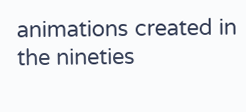animations created in the nineties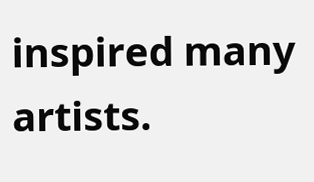inspired many artists.